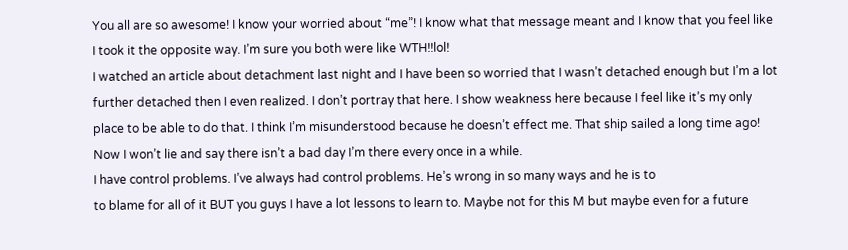You all are so awesome! I know your worried about “me”! I know what that message meant and I know that you feel like I took it the opposite way. I’m sure you both were like WTH!!lol!
I watched an article about detachment last night and I have been so worried that I wasn’t detached enough but I’m a lot further detached then I even realized. I don’t portray that here. I show weakness here because I feel like it’s my only place to be able to do that. I think I’m misunderstood because he doesn’t effect me. That ship sailed a long time ago! Now I won’t lie and say there isn’t a bad day I’m there every once in a while.
I have control problems. I’ve always had control problems. He’s wrong in so many ways and he is to
to blame for all of it BUT you guys I have a lot lessons to learn to. Maybe not for this M but maybe even for a future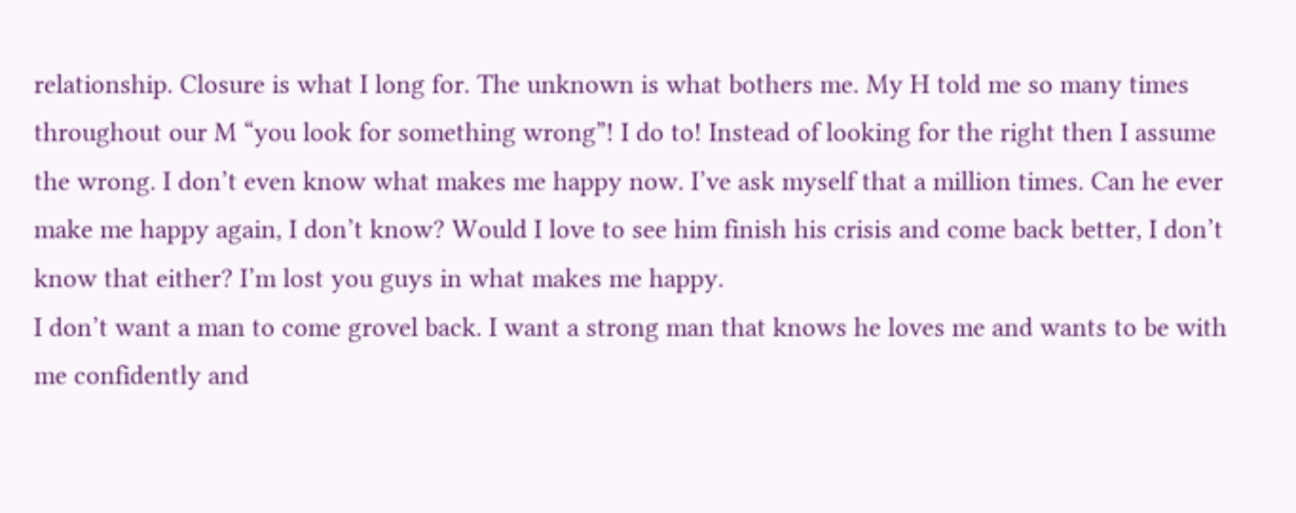relationship. Closure is what I long for. The unknown is what bothers me. My H told me so many times throughout our M “you look for something wrong”! I do to! Instead of looking for the right then I assume the wrong. I don’t even know what makes me happy now. I’ve ask myself that a million times. Can he ever make me happy again, I don’t know? Would I love to see him finish his crisis and come back better, I don’t know that either? I’m lost you guys in what makes me happy.
I don’t want a man to come grovel back. I want a strong man that knows he loves me and wants to be with me confidently and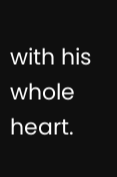with his whole heart.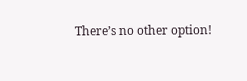There’s no other option!